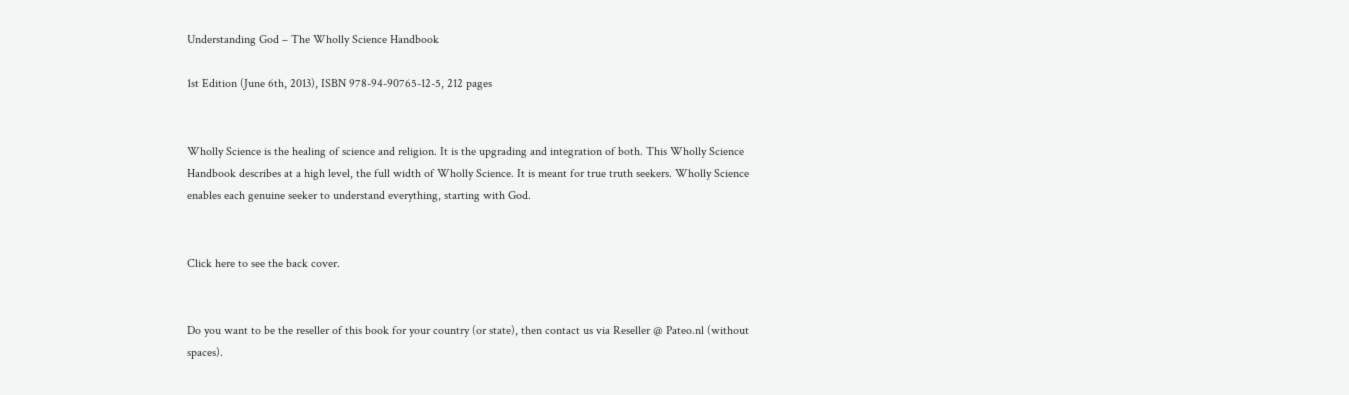Understanding God – The Wholly Science Handbook

1st Edition (June 6th, 2013), ISBN 978-94-90765-12-5, 212 pages


Wholly Science is the healing of science and religion. It is the upgrading and integration of both. This Wholly Science Handbook describes at a high level, the full width of Wholly Science. It is meant for true truth seekers. Wholly Science enables each genuine seeker to understand everything, starting with God.


Click here to see the back cover.


Do you want to be the reseller of this book for your country (or state), then contact us via Reseller @ Pateo.nl (without spaces).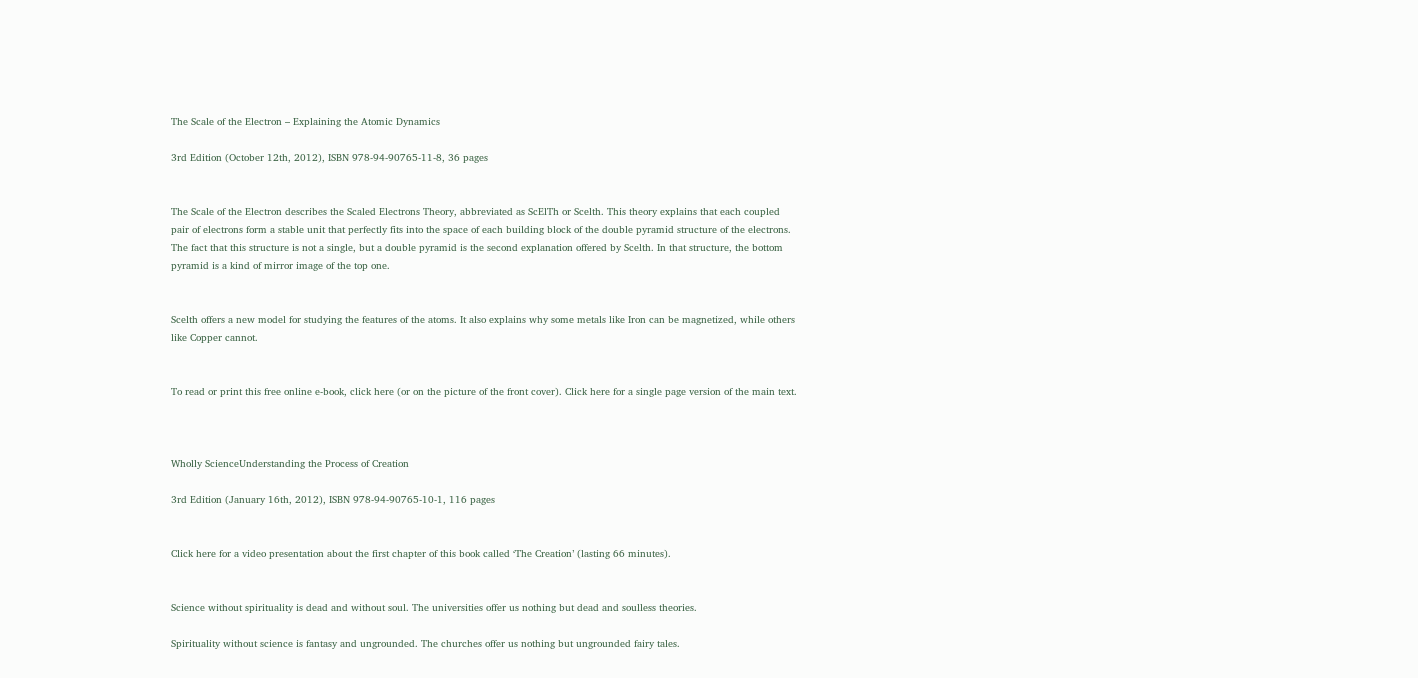The Scale of the Electron – Explaining the Atomic Dynamics

3rd Edition (October 12th, 2012), ISBN 978-94-90765-11-8, 36 pages


The Scale of the Electron describes the Scaled Electrons Theory, abbreviated as ScElTh or Scelth. This theory explains that each coupled pair of electrons form a stable unit that perfectly fits into the space of each building block of the double pyramid structure of the electrons. The fact that this structure is not a single, but a double pyramid is the second explanation offered by Scelth. In that structure, the bottom pyramid is a kind of mirror image of the top one.


Scelth offers a new model for studying the features of the atoms. It also explains why some metals like Iron can be magnetized, while others like Copper cannot.


To read or print this free online e-book, click here (or on the picture of the front cover). Click here for a single page version of the main text.



Wholly ScienceUnderstanding the Process of Creation

3rd Edition (January 16th, 2012), ISBN 978-94-90765-10-1, 116 pages


Click here for a video presentation about the first chapter of this book called ‘The Creation’ (lasting 66 minutes).


Science without spirituality is dead and without soul. The universities offer us nothing but dead and soulless theories.

Spirituality without science is fantasy and ungrounded. The churches offer us nothing but ungrounded fairy tales.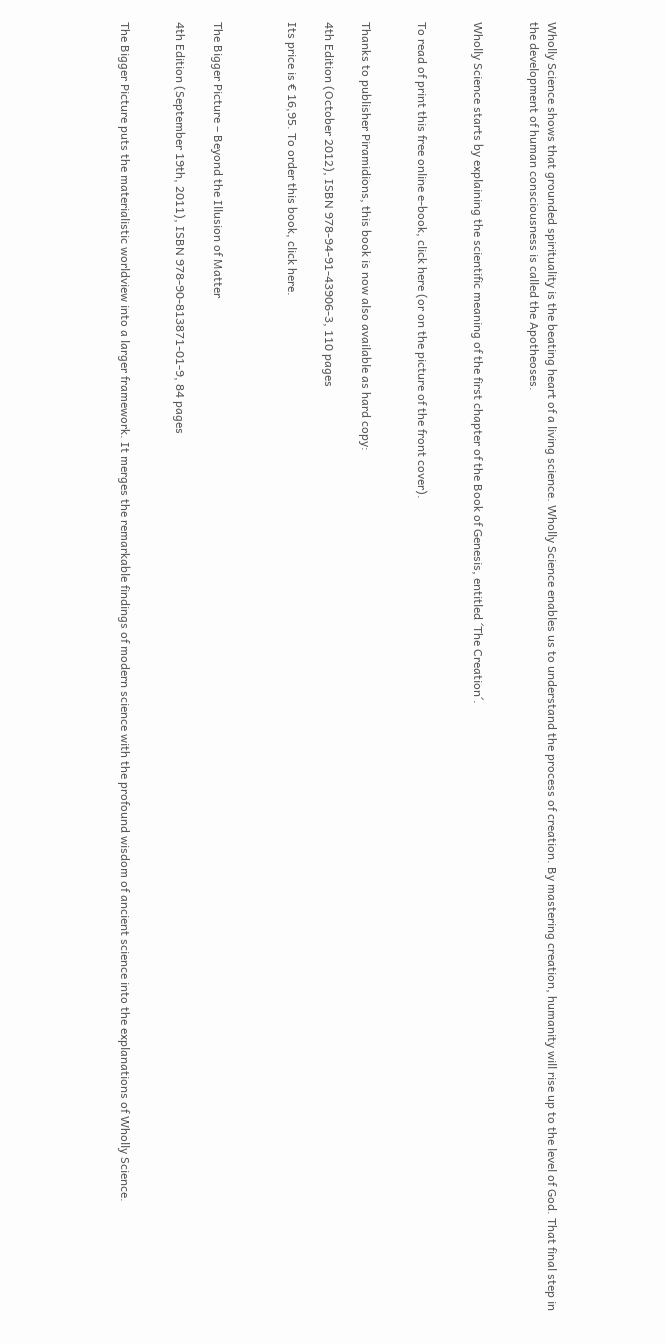Wholly Science shows that grounded spirituality is the beating heart of a living science. Wholly Science enables us to understand the process of creation. By mastering creation, humanity will rise up to the level of God. That final step in the development of human consciousness is called the Apotheoses.


Wholly Science starts by explaining the scientific meaning of the first chapter of the Book of Genesis, entitled ´The Creation´.


To read of print this free online e-book, click here (or on the picture of the front cover).


Thanks to publisher Piramidions, this book is now also available as hard copy:

4th Edition (October 2012), ISBN 978-94-91-43906-3, 110 pages

Its price is € 16,95. To order this book, click here.



The Bigger Picture – Beyond the Illusion of Matter

4th Edition (September 19th, 2011), ISBN 978-90-813871-01-9, 84 pages


The Bigger Picture puts the materialistic worldview into a larger framework. It merges the remarkable findings of modern science with the profound wisdom of ancient science into the explanations of Wholly Science.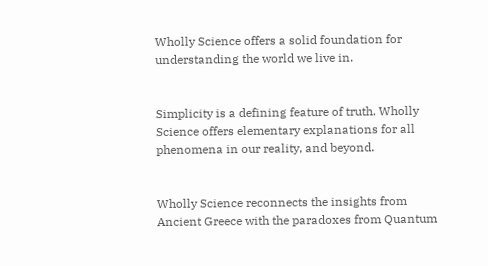Wholly Science offers a solid foundation for understanding the world we live in.


Simplicity is a defining feature of truth. Wholly Science offers elementary explanations for all phenomena in our reality, and beyond.


Wholly Science reconnects the insights from Ancient Greece with the paradoxes from Quantum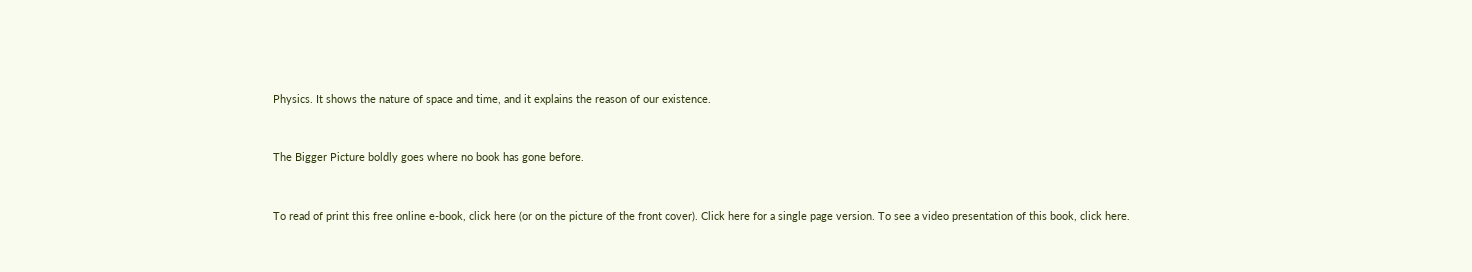Physics. It shows the nature of space and time, and it explains the reason of our existence.


The Bigger Picture boldly goes where no book has gone before.


To read of print this free online e-book, click here (or on the picture of the front cover). Click here for a single page version. To see a video presentation of this book, click here.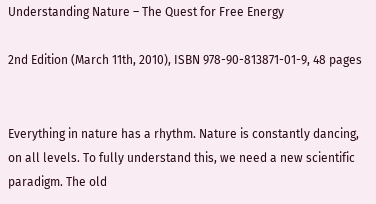Understanding Nature – The Quest for Free Energy

2nd Edition (March 11th, 2010), ISBN 978-90-813871-01-9, 48 pages


Everything in nature has a rhythm. Nature is constantly dancing, on all levels. To fully understand this, we need a new scientific paradigm. The old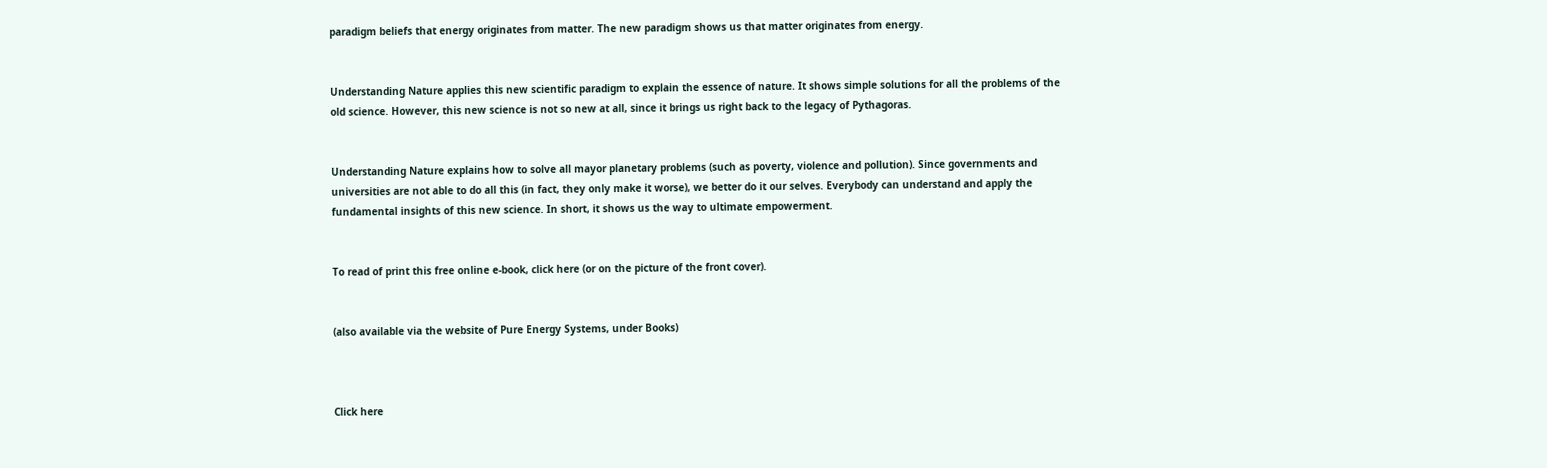paradigm beliefs that energy originates from matter. The new paradigm shows us that matter originates from energy.


Understanding Nature applies this new scientific paradigm to explain the essence of nature. It shows simple solutions for all the problems of the old science. However, this new science is not so new at all, since it brings us right back to the legacy of Pythagoras.


Understanding Nature explains how to solve all mayor planetary problems (such as poverty, violence and pollution). Since governments and universities are not able to do all this (in fact, they only make it worse), we better do it our selves. Everybody can understand and apply the fundamental insights of this new science. In short, it shows us the way to ultimate empowerment.


To read of print this free online e-book, click here (or on the picture of the front cover).


(also available via the website of Pure Energy Systems, under Books)



Click here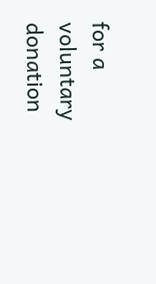for a voluntary donation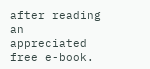after reading an appreciated free e-book.